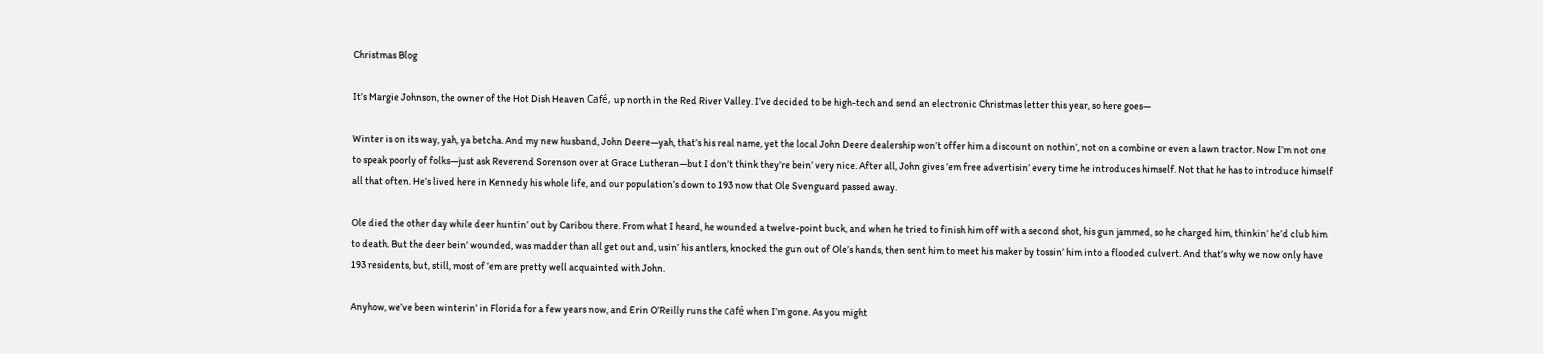Christmas Blog

It’s Margie Johnson, the owner of the Hot Dish Heaven Café, up north in the Red River Valley. I’ve decided to be high-tech and send an electronic Christmas letter this year, so here goes—

Winter is on its way, yah, ya betcha. And my new husband, John Deere—yah, that’s his real name, yet the local John Deere dealership won’t offer him a discount on nothin’, not on a combine or even a lawn tractor. Now I’m not one to speak poorly of folks—just ask Reverend Sorenson over at Grace Lutheran—but I don’t think they’re bein’ very nice. After all, John gives ’em free advertisin’ every time he introduces himself. Not that he has to introduce himself all that often. He’s lived here in Kennedy his whole life, and our population’s down to 193 now that Ole Svenguard passed away.

Ole died the other day while deer huntin’ out by Caribou there. From what I heard, he wounded a twelve-point buck, and when he tried to finish him off with a second shot, his gun jammed, so he charged him, thinkin’ he’d club him to death. But the deer bein’ wounded, was madder than all get out and, usin’ his antlers, knocked the gun out of Ole’s hands, then sent him to meet his maker by tossin’ him into a flooded culvert. And that’s why we now only have 193 residents, but, still, most of ’em are pretty well acquainted with John.

Anyhow, we’ve been winterin’ in Florida for a few years now, and Erin O’Reilly runs the café when I’m gone. As you might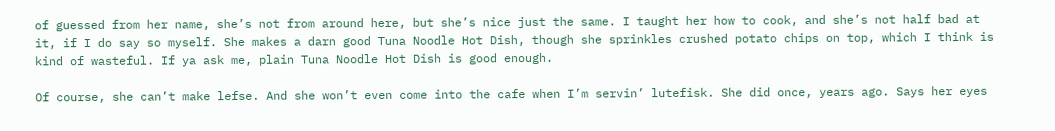of guessed from her name, she’s not from around here, but she’s nice just the same. I taught her how to cook, and she’s not half bad at it, if I do say so myself. She makes a darn good Tuna Noodle Hot Dish, though she sprinkles crushed potato chips on top, which I think is kind of wasteful. If ya ask me, plain Tuna Noodle Hot Dish is good enough.

Of course, she can’t make lefse. And she won’t even come into the cafe when I’m servin’ lutefisk. She did once, years ago. Says her eyes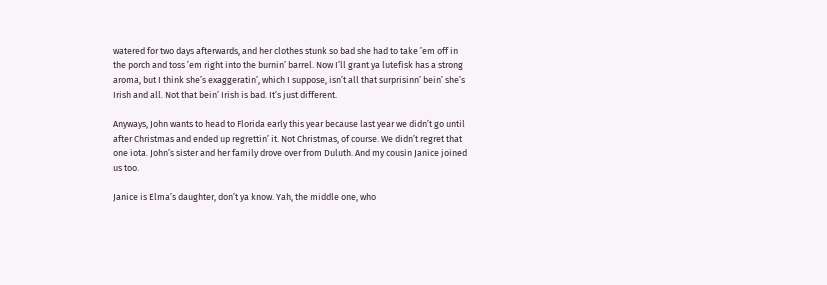watered for two days afterwards, and her clothes stunk so bad she had to take ’em off in the porch and toss ’em right into the burnin’ barrel. Now I’ll grant ya lutefisk has a strong aroma, but I think she’s exaggeratin’, which I suppose, isn’t all that surprisinn’ bein’ she’s Irish and all. Not that bein’ Irish is bad. It’s just different.

Anyways, John wants to head to Florida early this year because last year we didn’t go until after Christmas and ended up regrettin’ it. Not Christmas, of course. We didn’t regret that one iota. John’s sister and her family drove over from Duluth. And my cousin Janice joined us too.

Janice is Elma’s daughter, don’t ya know. Yah, the middle one, who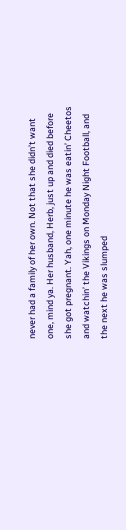never had a family of her own. Not that she didn’t want one, mind ya. Her husband, Herb, just up and died before she got pregnant. Yah, one minute he was eatin’ Cheetos and watchin’ the Vikings on Monday Night Football, and the next he was slumped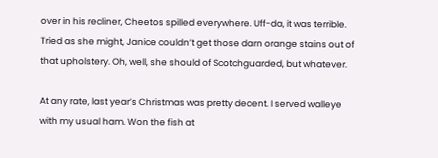over in his recliner, Cheetos spilled everywhere. Uff-da, it was terrible. Tried as she might, Janice couldn’t get those darn orange stains out of that upholstery. Oh, well, she should of Scotchguarded, but whatever.

At any rate, last year’s Christmas was pretty decent. I served walleye with my usual ham. Won the fish at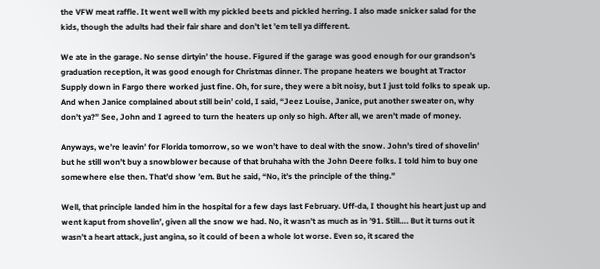the VFW meat raffle. It went well with my pickled beets and pickled herring. I also made snicker salad for the kids, though the adults had their fair share and don’t let ’em tell ya different.

We ate in the garage. No sense dirtyin’ the house. Figured if the garage was good enough for our grandson’s graduation reception, it was good enough for Christmas dinner. The propane heaters we bought at Tractor Supply down in Fargo there worked just fine. Oh, for sure, they were a bit noisy, but I just told folks to speak up. And when Janice complained about still bein’ cold, I said, “Jeez Louise, Janice, put another sweater on, why don’t ya?” See, John and I agreed to turn the heaters up only so high. After all, we aren’t made of money.

Anyways, we’re leavin’ for Florida tomorrow, so we won’t have to deal with the snow. John’s tired of shovelin’ but he still won’t buy a snowblower because of that bruhaha with the John Deere folks. I told him to buy one somewhere else then. That’d show ’em. But he said, “No, it’s the principle of the thing.”

Well, that principle landed him in the hospital for a few days last February. Uff-da, I thought his heart just up and went kaput from shovelin’, given all the snow we had. No, it wasn’t as much as in ’91. Still…. But it turns out it wasn’t a heart attack, just angina, so it could of been a whole lot worse. Even so, it scared the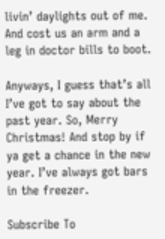livin’ daylights out of me. And cost us an arm and a leg in doctor bills to boot.

Anyways, I guess that’s all I’ve got to say about the past year. So, Merry Christmas! And stop by if ya get a chance in the new year. I’ve always got bars in the freezer.

Subscribe To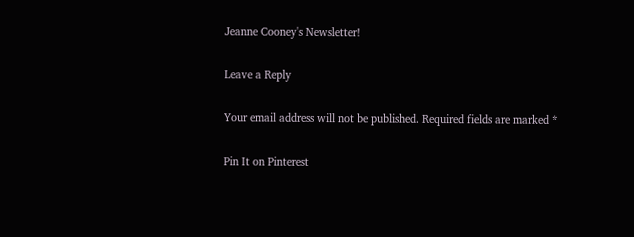Jeanne Cooney's Newsletter!

Leave a Reply

Your email address will not be published. Required fields are marked *

Pin It on Pinterest